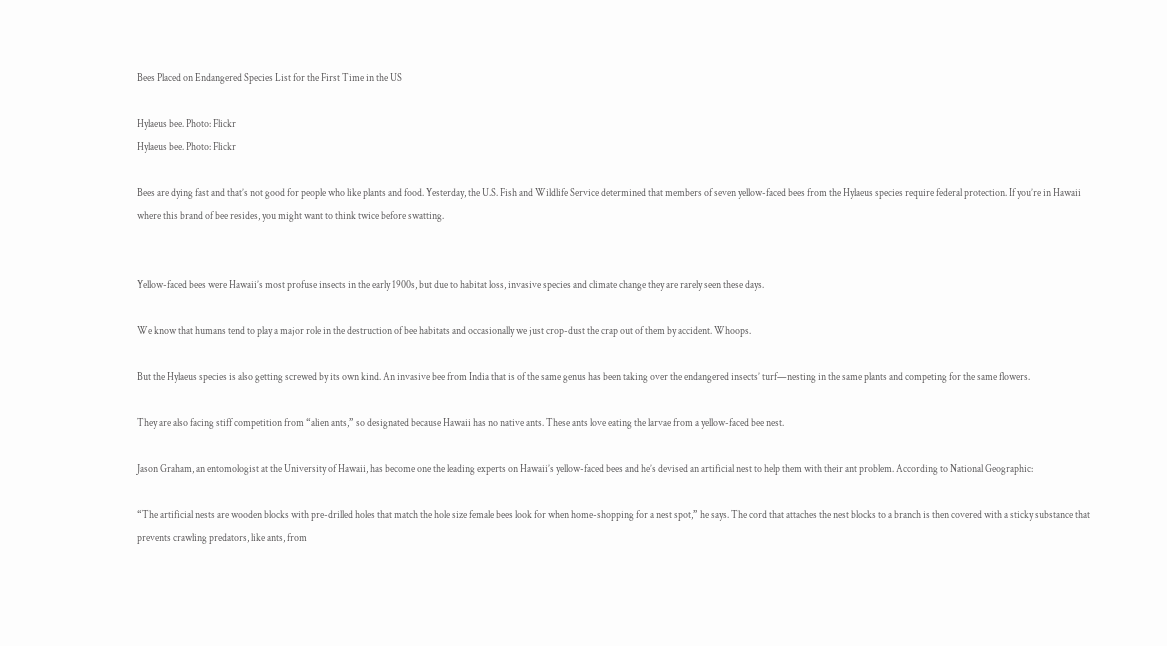Bees Placed on Endangered Species List for the First Time in the US

Hylaeus bee. Photo: Flickr
Hylaeus bee. Photo: Flickr

Bees are dying fast and that’s not good for people who like plants and food. Yesterday, the U.S. Fish and Wildlife Service determined that members of seven yellow-faced bees from the Hylaeus species require federal protection. If you’re in Hawaii where this brand of bee resides, you might want to think twice before swatting.


Yellow-faced bees were Hawaii’s most profuse insects in the early 1900s, but due to habitat loss, invasive species and climate change they are rarely seen these days.

We know that humans tend to play a major role in the destruction of bee habitats and occasionally we just crop-dust the crap out of them by accident. Whoops.

But the Hylaeus species is also getting screwed by its own kind. An invasive bee from India that is of the same genus has been taking over the endangered insects’ turf—nesting in the same plants and competing for the same flowers.

They are also facing stiff competition from “alien ants,” so designated because Hawaii has no native ants. These ants love eating the larvae from a yellow-faced bee nest.

Jason Graham, an entomologist at the University of Hawaii, has become one the leading experts on Hawaii’s yellow-faced bees and he’s devised an artificial nest to help them with their ant problem. According to National Geographic:

“The artificial nests are wooden blocks with pre-drilled holes that match the hole size female bees look for when home-shopping for a nest spot,” he says. The cord that attaches the nest blocks to a branch is then covered with a sticky substance that prevents crawling predators, like ants, from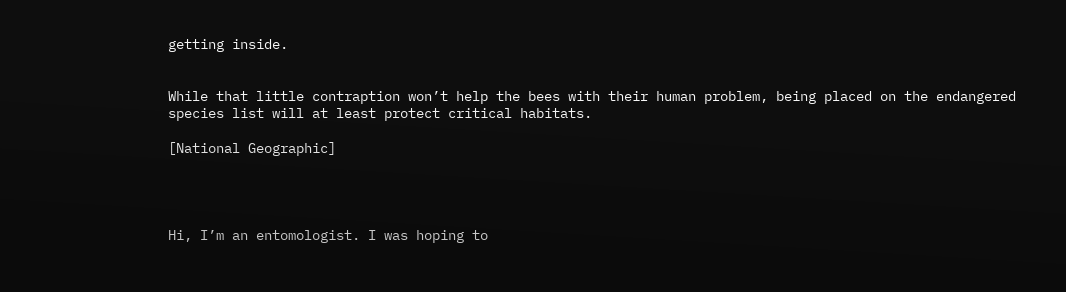getting inside.


While that little contraption won’t help the bees with their human problem, being placed on the endangered species list will at least protect critical habitats.

[National Geographic]




Hi, I’m an entomologist. I was hoping to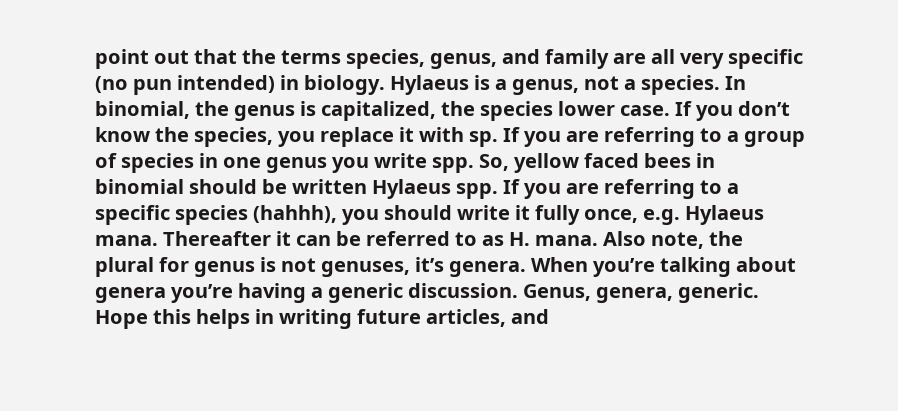point out that the terms species, genus, and family are all very specific (no pun intended) in biology. Hylaeus is a genus, not a species. In binomial, the genus is capitalized, the species lower case. If you don’t know the species, you replace it with sp. If you are referring to a group of species in one genus you write spp. So, yellow faced bees in binomial should be written Hylaeus spp. If you are referring to a specific species (hahhh), you should write it fully once, e.g. Hylaeus mana. Thereafter it can be referred to as H. mana. Also note, the plural for genus is not genuses, it’s genera. When you’re talking about genera you’re having a generic discussion. Genus, genera, generic. Hope this helps in writing future articles, and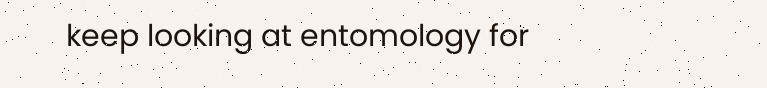keep looking at entomology for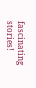fascinating stories!